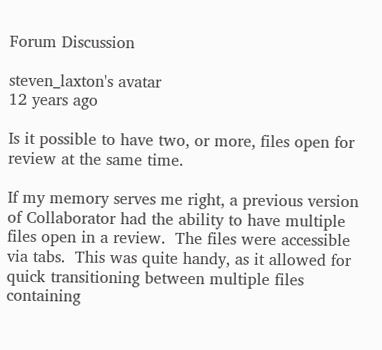Forum Discussion

steven_laxton's avatar
12 years ago

Is it possible to have two, or more, files open for review at the same time.

If my memory serves me right, a previous version of Collaborator had the ability to have multiple files open in a review.  The files were accessible via tabs.  This was quite handy, as it allowed for quick transitioning between multiple files containing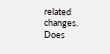related changes.  Does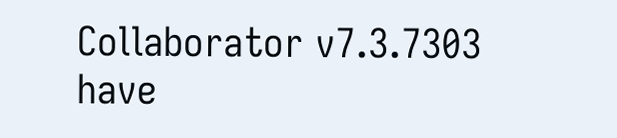Collaborator v7.3.7303 have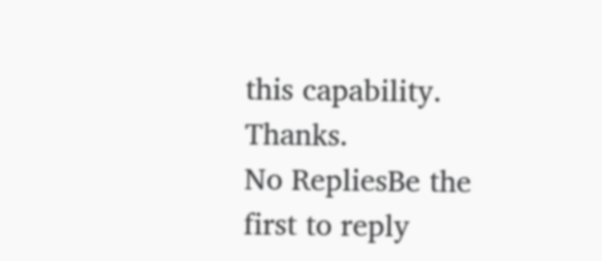this capability.  Thanks.
No RepliesBe the first to reply